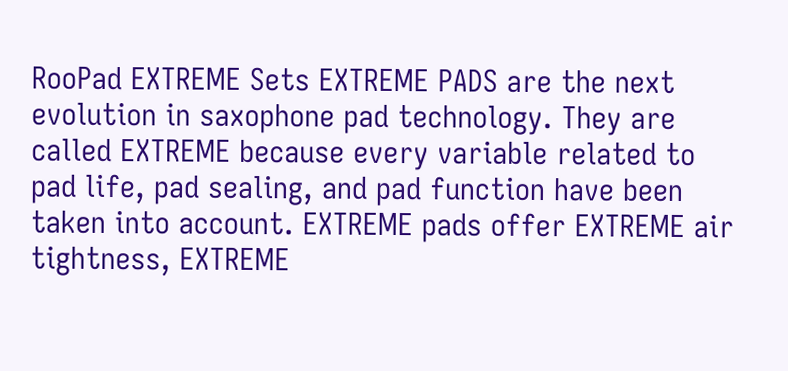RooPad EXTREME Sets EXTREME PADS are the next evolution in saxophone pad technology. They are called EXTREME because every variable related to pad life, pad sealing, and pad function have been taken into account. EXTREME pads offer EXTREME air tightness, EXTREME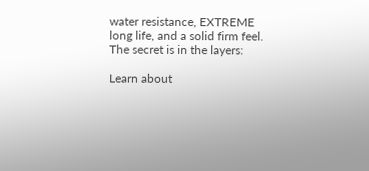water resistance, EXTREME long life, and a solid firm feel. The secret is in the layers:

Learn about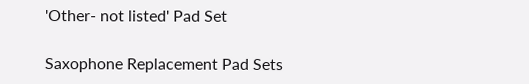'Other- not listed' Pad Set

Saxophone Replacement Pad Sets